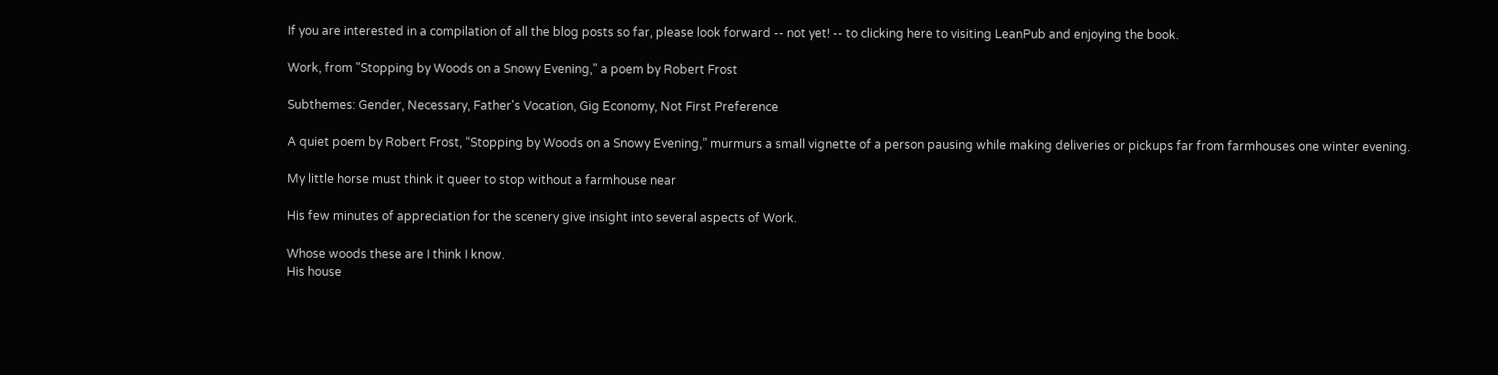If you are interested in a compilation of all the blog posts so far, please look forward -- not yet! -- to clicking here to visiting LeanPub and enjoying the book.

Work, from "Stopping by Woods on a Snowy Evening," a poem by Robert Frost

Subthemes: Gender, Necessary, Father's Vocation, Gig Economy, Not First Preference

A quiet poem by Robert Frost, “Stopping by Woods on a Snowy Evening,” murmurs a small vignette of a person pausing while making deliveries or pickups far from farmhouses one winter evening.

My little horse must think it queer to stop without a farmhouse near

His few minutes of appreciation for the scenery give insight into several aspects of Work.

Whose woods these are I think I know.
His house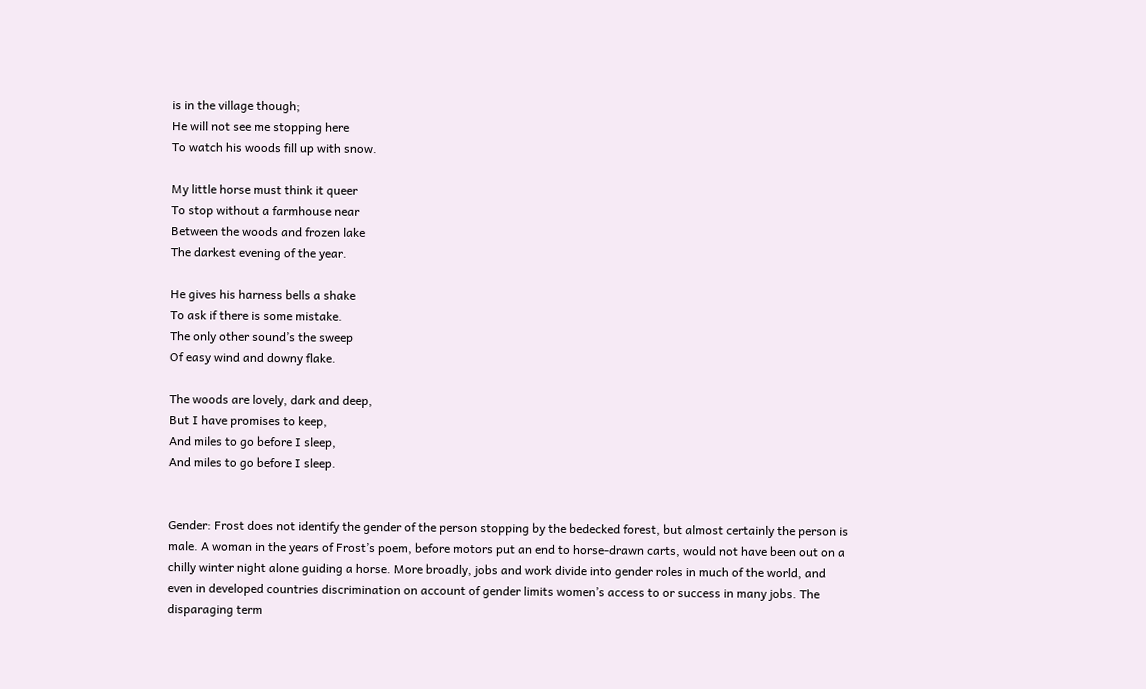is in the village though;
He will not see me stopping here
To watch his woods fill up with snow.

My little horse must think it queer
To stop without a farmhouse near
Between the woods and frozen lake
The darkest evening of the year.

He gives his harness bells a shake
To ask if there is some mistake.
The only other sound’s the sweep
Of easy wind and downy flake.

The woods are lovely, dark and deep,
But I have promises to keep,
And miles to go before I sleep,
And miles to go before I sleep.


Gender: Frost does not identify the gender of the person stopping by the bedecked forest, but almost certainly the person is male. A woman in the years of Frost’s poem, before motors put an end to horse-drawn carts, would not have been out on a chilly winter night alone guiding a horse. More broadly, jobs and work divide into gender roles in much of the world, and even in developed countries discrimination on account of gender limits women’s access to or success in many jobs. The disparaging term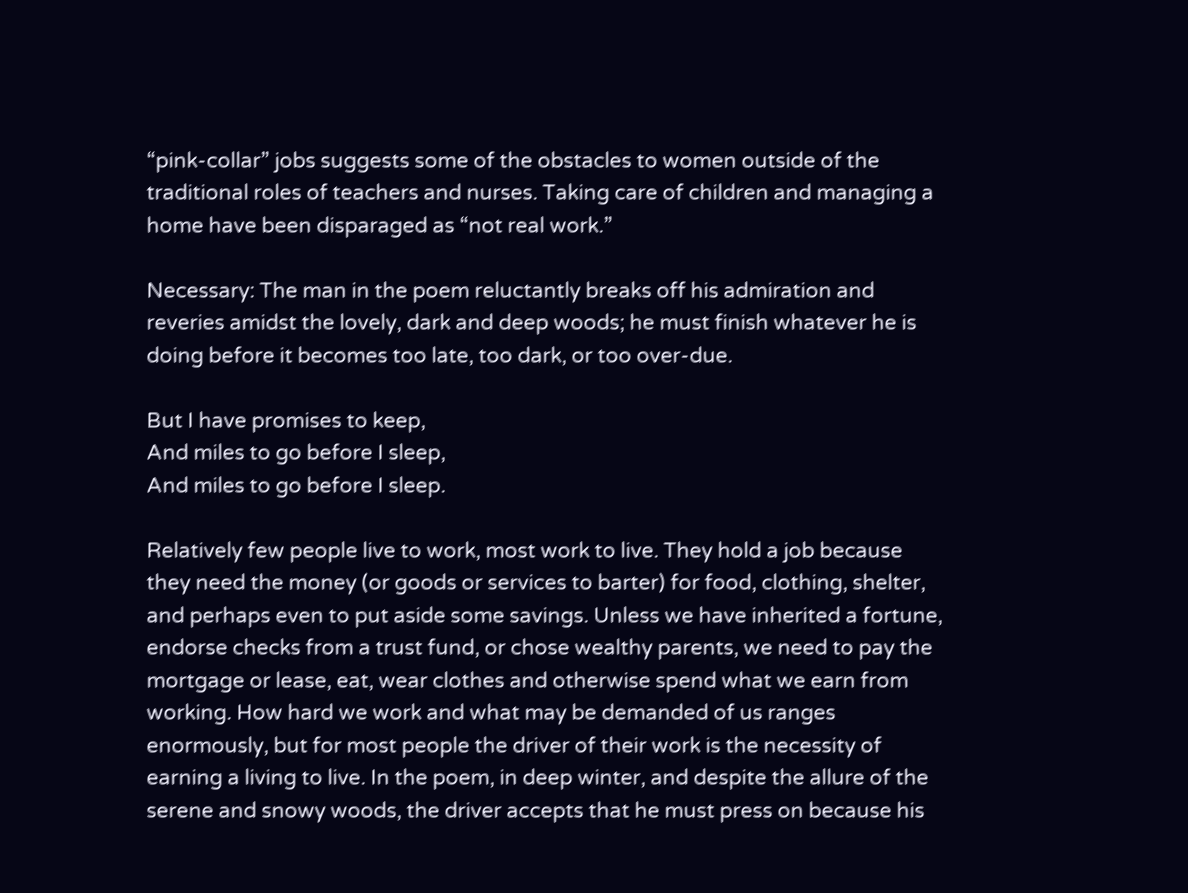“pink-collar” jobs suggests some of the obstacles to women outside of the traditional roles of teachers and nurses. Taking care of children and managing a home have been disparaged as “not real work.”

Necessary: The man in the poem reluctantly breaks off his admiration and reveries amidst the lovely, dark and deep woods; he must finish whatever he is doing before it becomes too late, too dark, or too over-due.

But I have promises to keep,
And miles to go before I sleep,
And miles to go before I sleep.

Relatively few people live to work, most work to live. They hold a job because they need the money (or goods or services to barter) for food, clothing, shelter, and perhaps even to put aside some savings. Unless we have inherited a fortune, endorse checks from a trust fund, or chose wealthy parents, we need to pay the mortgage or lease, eat, wear clothes and otherwise spend what we earn from working. How hard we work and what may be demanded of us ranges enormously, but for most people the driver of their work is the necessity of earning a living to live. In the poem, in deep winter, and despite the allure of the serene and snowy woods, the driver accepts that he must press on because his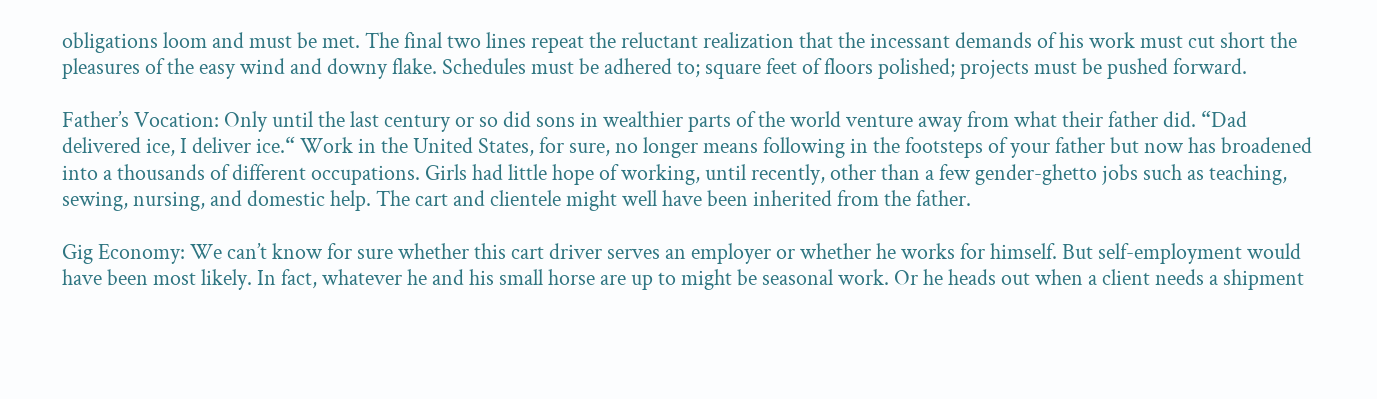obligations loom and must be met. The final two lines repeat the reluctant realization that the incessant demands of his work must cut short the pleasures of the easy wind and downy flake. Schedules must be adhered to; square feet of floors polished; projects must be pushed forward.

Father’s Vocation: Only until the last century or so did sons in wealthier parts of the world venture away from what their father did. “Dad delivered ice, I deliver ice.“ Work in the United States, for sure, no longer means following in the footsteps of your father but now has broadened into a thousands of different occupations. Girls had little hope of working, until recently, other than a few gender-ghetto jobs such as teaching, sewing, nursing, and domestic help. The cart and clientele might well have been inherited from the father.

Gig Economy: We can’t know for sure whether this cart driver serves an employer or whether he works for himself. But self-employment would have been most likely. In fact, whatever he and his small horse are up to might be seasonal work. Or he heads out when a client needs a shipment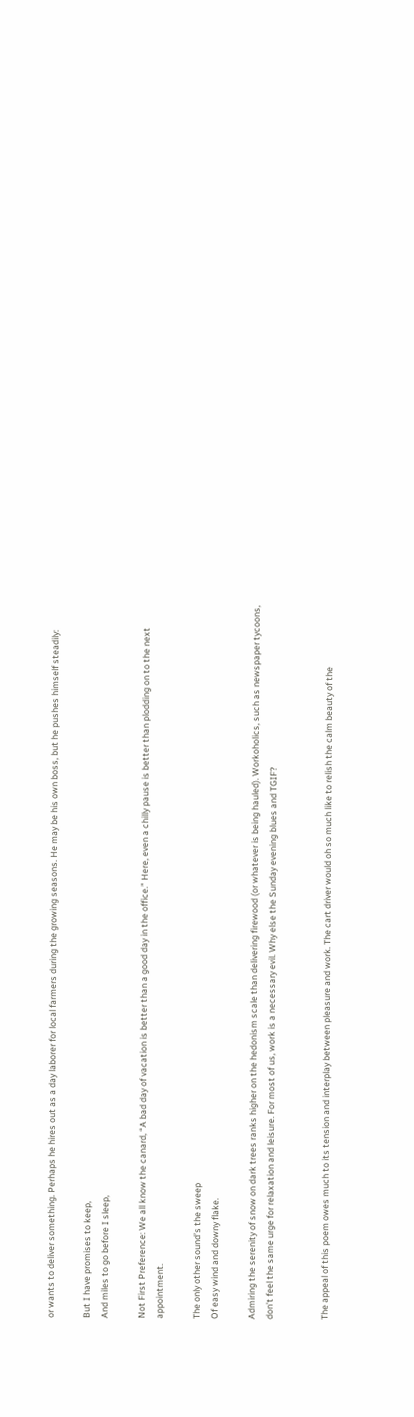or wants to deliver something. Perhaps he hires out as a day laborer for local farmers during the growing seasons. He may be his own boss, but he pushes himself steadily:

But I have promises to keep,
And miles to go before I sleep,

Not First Preference: We all know the canard, “A bad day of vacation is better than a good day in the office.” Here, even a chilly pause is better than plodding on to the next appointment.

The only other sound’s the sweep
Of easy wind and downy flake.

Admiring the serenity of snow on dark trees ranks higher on the hedonism scale than delivering firewood (or whatever is being hauled). Workoholics, such as newspaper tycoons, don’t feel the same urge for relaxation and leisure. For most of us, work is a necessary evil. Why else the Sunday evening blues and TGIF?


The appeal of this poem owes much to its tension and interplay between pleasure and work. The cart driver would oh so much like to relish the calm beauty of the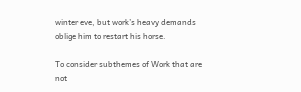winter eve, but work’s heavy demands oblige him to restart his horse.

To consider subthemes of Work that are not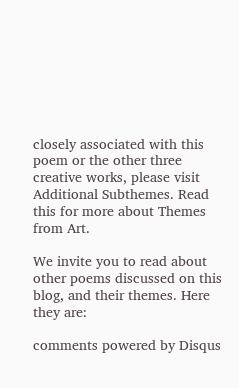closely associated with this poem or the other three creative works, please visit Additional Subthemes. Read this for more about Themes from Art.

We invite you to read about other poems discussed on this blog, and their themes. Here they are:

comments powered by Disqus